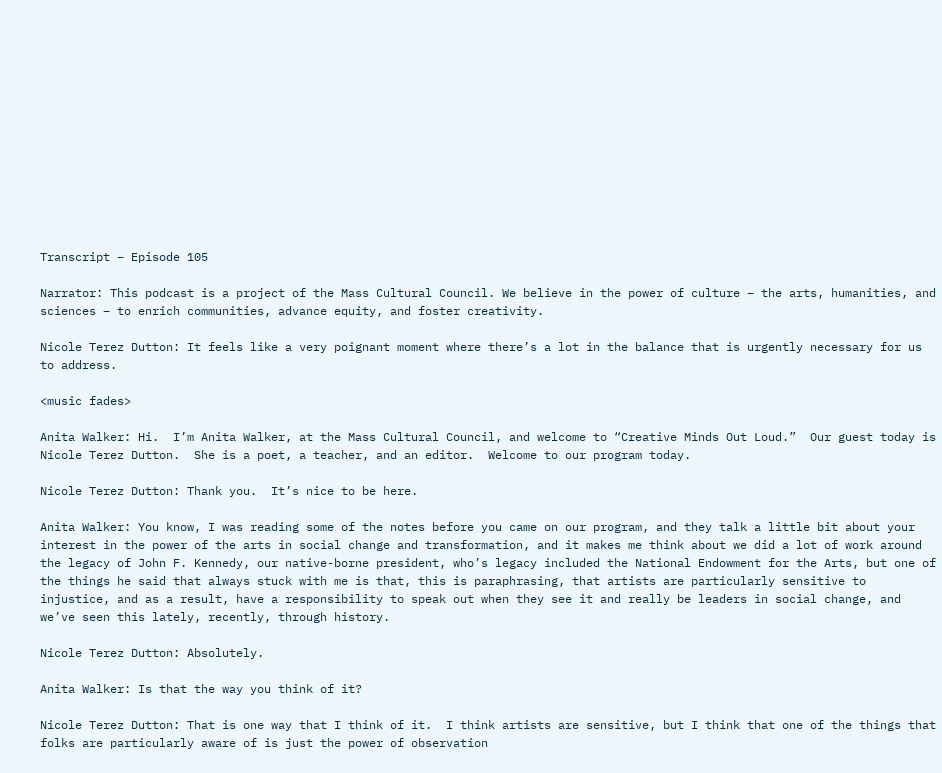Transcript – Episode 105

Narrator: This podcast is a project of the Mass Cultural Council. We believe in the power of culture – the arts, humanities, and sciences – to enrich communities, advance equity, and foster creativity.

Nicole Terez Dutton: It feels like a very poignant moment where there’s a lot in the balance that is urgently necessary for us to address.

<music fades>

Anita Walker: Hi.  I’m Anita Walker, at the Mass Cultural Council, and welcome to “Creative Minds Out Loud.”  Our guest today is Nicole Terez Dutton.  She is a poet, a teacher, and an editor.  Welcome to our program today.

Nicole Terez Dutton: Thank you.  It’s nice to be here.

Anita Walker: You know, I was reading some of the notes before you came on our program, and they talk a little bit about your interest in the power of the arts in social change and transformation, and it makes me think about we did a lot of work around the legacy of John F. Kennedy, our native-borne president, who’s legacy included the National Endowment for the Arts, but one of the things he said that always stuck with me is that, this is paraphrasing, that artists are particularly sensitive to injustice, and as a result, have a responsibility to speak out when they see it and really be leaders in social change, and we’ve seen this lately, recently, through history.

Nicole Terez Dutton: Absolutely.

Anita Walker: Is that the way you think of it?

Nicole Terez Dutton: That is one way that I think of it.  I think artists are sensitive, but I think that one of the things that folks are particularly aware of is just the power of observation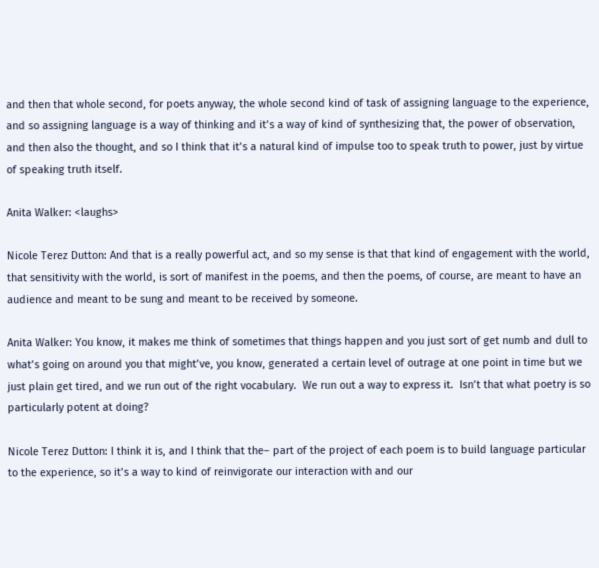and then that whole second, for poets anyway, the whole second kind of task of assigning language to the experience, and so assigning language is a way of thinking and it’s a way of kind of synthesizing that, the power of observation, and then also the thought, and so I think that it’s a natural kind of impulse too to speak truth to power, just by virtue of speaking truth itself.

Anita Walker: <laughs>

Nicole Terez Dutton: And that is a really powerful act, and so my sense is that that kind of engagement with the world, that sensitivity with the world, is sort of manifest in the poems, and then the poems, of course, are meant to have an audience and meant to be sung and meant to be received by someone.

Anita Walker: You know, it makes me think of sometimes that things happen and you just sort of get numb and dull to what’s going on around you that might’ve, you know, generated a certain level of outrage at one point in time but we just plain get tired, and we run out of the right vocabulary.  We run out a way to express it.  Isn’t that what poetry is so particularly potent at doing?

Nicole Terez Dutton: I think it is, and I think that the– part of the project of each poem is to build language particular to the experience, so it’s a way to kind of reinvigorate our interaction with and our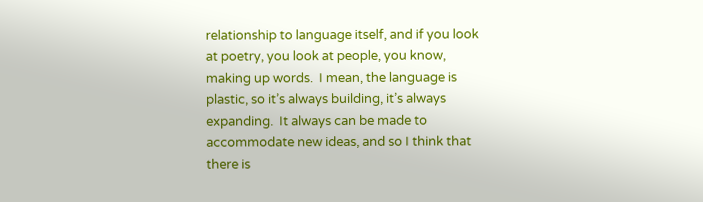relationship to language itself, and if you look at poetry, you look at people, you know, making up words.  I mean, the language is plastic, so it’s always building, it’s always expanding.  It always can be made to accommodate new ideas, and so I think that there is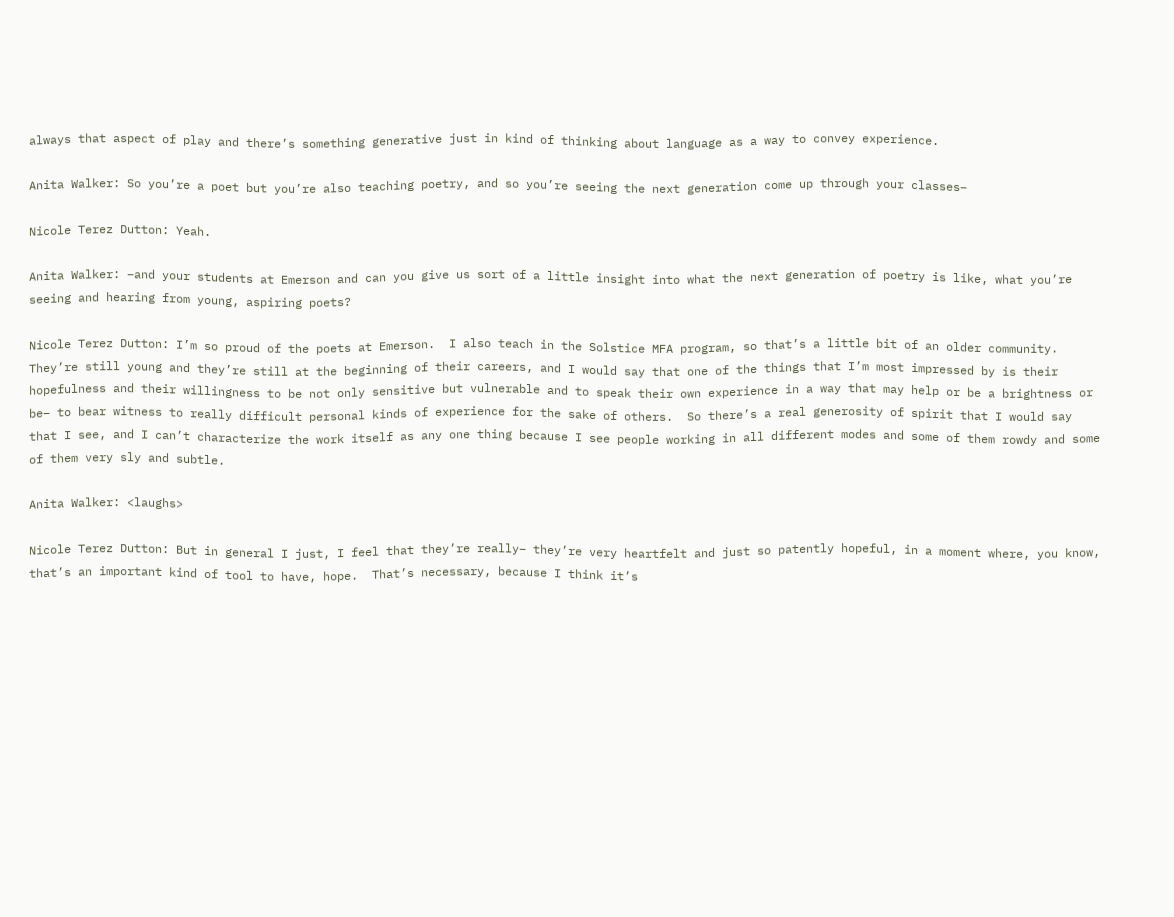always that aspect of play and there’s something generative just in kind of thinking about language as a way to convey experience.

Anita Walker: So you’re a poet but you’re also teaching poetry, and so you’re seeing the next generation come up through your classes–

Nicole Terez Dutton: Yeah.

Anita Walker: –and your students at Emerson and can you give us sort of a little insight into what the next generation of poetry is like, what you’re seeing and hearing from young, aspiring poets?

Nicole Terez Dutton: I’m so proud of the poets at Emerson.  I also teach in the Solstice MFA program, so that’s a little bit of an older community.  They’re still young and they’re still at the beginning of their careers, and I would say that one of the things that I’m most impressed by is their hopefulness and their willingness to be not only sensitive but vulnerable and to speak their own experience in a way that may help or be a brightness or be– to bear witness to really difficult personal kinds of experience for the sake of others.  So there’s a real generosity of spirit that I would say that I see, and I can’t characterize the work itself as any one thing because I see people working in all different modes and some of them rowdy and some of them very sly and subtle.

Anita Walker: <laughs>

Nicole Terez Dutton: But in general I just, I feel that they’re really– they’re very heartfelt and just so patently hopeful, in a moment where, you know, that’s an important kind of tool to have, hope.  That’s necessary, because I think it’s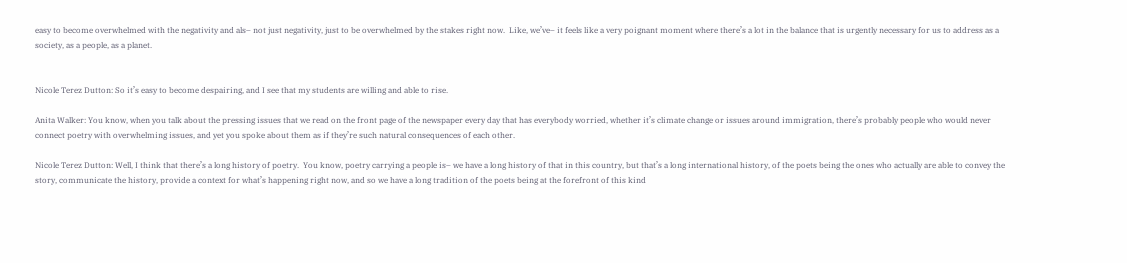easy to become overwhelmed with the negativity and als– not just negativity, just to be overwhelmed by the stakes right now.  Like, we’ve– it feels like a very poignant moment where there’s a lot in the balance that is urgently necessary for us to address as a society, as a people, as a planet.


Nicole Terez Dutton: So it’s easy to become despairing, and I see that my students are willing and able to rise.

Anita Walker: You know, when you talk about the pressing issues that we read on the front page of the newspaper every day that has everybody worried, whether it’s climate change or issues around immigration, there’s probably people who would never connect poetry with overwhelming issues, and yet you spoke about them as if they’re such natural consequences of each other.

Nicole Terez Dutton: Well, I think that there’s a long history of poetry.  You know, poetry carrying a people is– we have a long history of that in this country, but that’s a long international history, of the poets being the ones who actually are able to convey the story, communicate the history, provide a context for what’s happening right now, and so we have a long tradition of the poets being at the forefront of this kind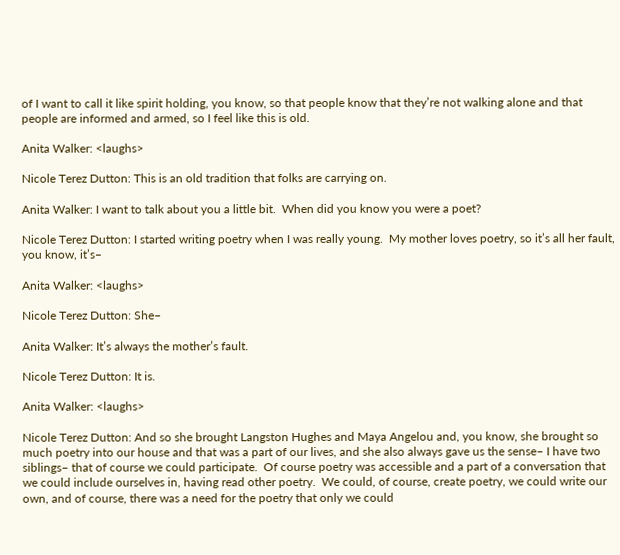of I want to call it like spirit holding, you know, so that people know that they’re not walking alone and that people are informed and armed, so I feel like this is old.

Anita Walker: <laughs>

Nicole Terez Dutton: This is an old tradition that folks are carrying on.

Anita Walker: I want to talk about you a little bit.  When did you know you were a poet?

Nicole Terez Dutton: I started writing poetry when I was really young.  My mother loves poetry, so it’s all her fault, you know, it’s–

Anita Walker: <laughs>

Nicole Terez Dutton: She–

Anita Walker: It’s always the mother’s fault.

Nicole Terez Dutton: It is.

Anita Walker: <laughs>

Nicole Terez Dutton: And so she brought Langston Hughes and Maya Angelou and, you know, she brought so much poetry into our house and that was a part of our lives, and she also always gave us the sense– I have two siblings– that of course we could participate.  Of course poetry was accessible and a part of a conversation that we could include ourselves in, having read other poetry.  We could, of course, create poetry, we could write our own, and of course, there was a need for the poetry that only we could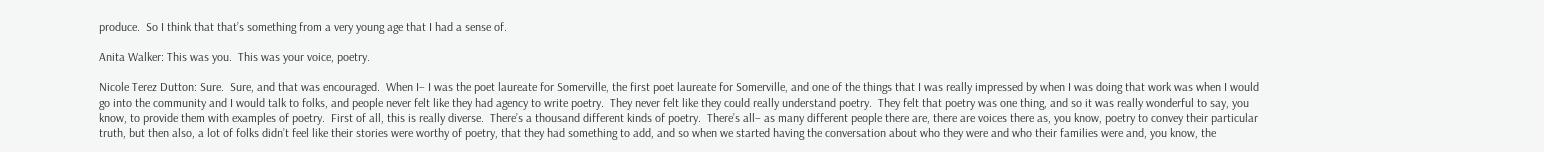produce.  So I think that that’s something from a very young age that I had a sense of.

Anita Walker: This was you.  This was your voice, poetry.

Nicole Terez Dutton: Sure.  Sure, and that was encouraged.  When I– I was the poet laureate for Somerville, the first poet laureate for Somerville, and one of the things that I was really impressed by when I was doing that work was when I would go into the community and I would talk to folks, and people never felt like they had agency to write poetry.  They never felt like they could really understand poetry.  They felt that poetry was one thing, and so it was really wonderful to say, you know, to provide them with examples of poetry.  First of all, this is really diverse.  There’s a thousand different kinds of poetry.  There’s all– as many different people there are, there are voices there as, you know, poetry to convey their particular truth, but then also, a lot of folks didn’t feel like their stories were worthy of poetry, that they had something to add, and so when we started having the conversation about who they were and who their families were and, you know, the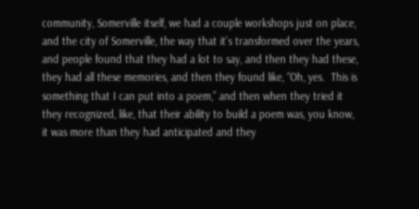community, Somerville itself, we had a couple workshops just on place, and the city of Somerville, the way that it’s transformed over the years, and people found that they had a lot to say, and then they had these, they had all these memories, and then they found like, “Oh, yes.  This is something that I can put into a poem,” and then when they tried it they recognized, like, that their ability to build a poem was, you know, it was more than they had anticipated and they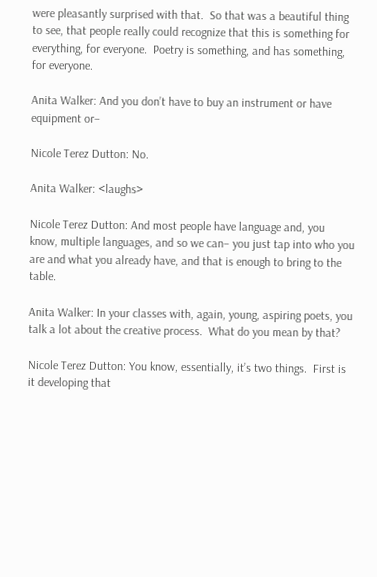were pleasantly surprised with that.  So that was a beautiful thing to see, that people really could recognize that this is something for everything, for everyone.  Poetry is something, and has something, for everyone.

Anita Walker: And you don’t have to buy an instrument or have equipment or–

Nicole Terez Dutton: No.

Anita Walker: <laughs>

Nicole Terez Dutton: And most people have language and, you know, multiple languages, and so we can– you just tap into who you are and what you already have, and that is enough to bring to the table.

Anita Walker: In your classes with, again, young, aspiring poets, you talk a lot about the creative process.  What do you mean by that?

Nicole Terez Dutton: You know, essentially, it’s two things.  First is it developing that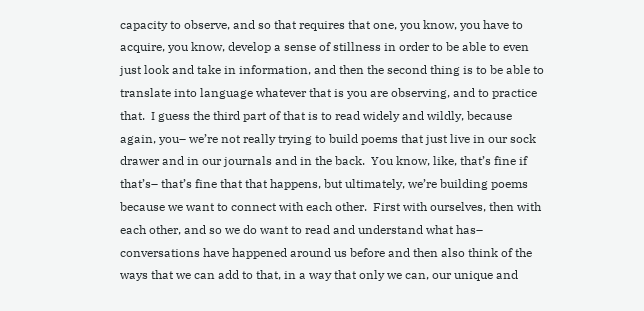capacity to observe, and so that requires that one, you know, you have to acquire, you know, develop a sense of stillness in order to be able to even just look and take in information, and then the second thing is to be able to translate into language whatever that is you are observing, and to practice that.  I guess the third part of that is to read widely and wildly, because again, you– we’re not really trying to build poems that just live in our sock drawer and in our journals and in the back.  You know, like, that’s fine if that’s– that’s fine that that happens, but ultimately, we’re building poems because we want to connect with each other.  First with ourselves, then with each other, and so we do want to read and understand what has– conversations have happened around us before and then also think of the ways that we can add to that, in a way that only we can, our unique and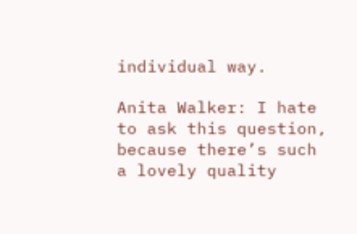individual way.

Anita Walker: I hate to ask this question, because there’s such a lovely quality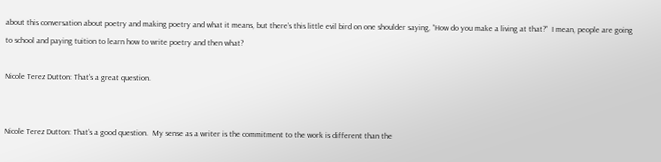about this conversation about poetry and making poetry and what it means, but there’s this little evil bird on one shoulder saying, “How do you make a living at that?”  I mean, people are going to school and paying tuition to learn how to write poetry and then what?

Nicole Terez Dutton: That’s a great question.


Nicole Terez Dutton: That’s a good question.  My sense as a writer is the commitment to the work is different than the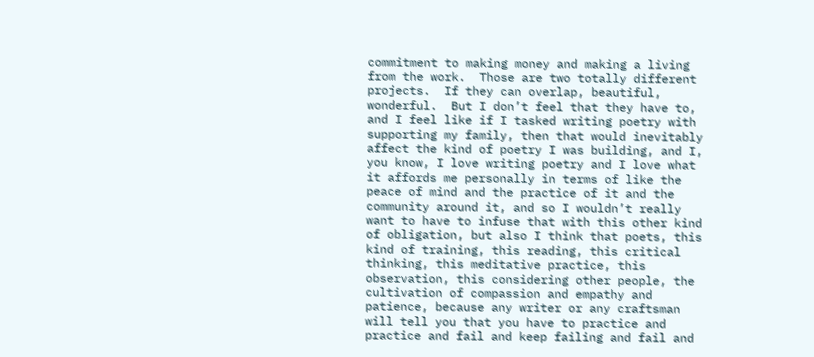commitment to making money and making a living from the work.  Those are two totally different projects.  If they can overlap, beautiful, wonderful.  But I don’t feel that they have to, and I feel like if I tasked writing poetry with supporting my family, then that would inevitably affect the kind of poetry I was building, and I, you know, I love writing poetry and I love what it affords me personally in terms of like the peace of mind and the practice of it and the community around it, and so I wouldn’t really want to have to infuse that with this other kind of obligation, but also I think that poets, this kind of training, this reading, this critical thinking, this meditative practice, this observation, this considering other people, the cultivation of compassion and empathy and patience, because any writer or any craftsman will tell you that you have to practice and practice and fail and keep failing and fail and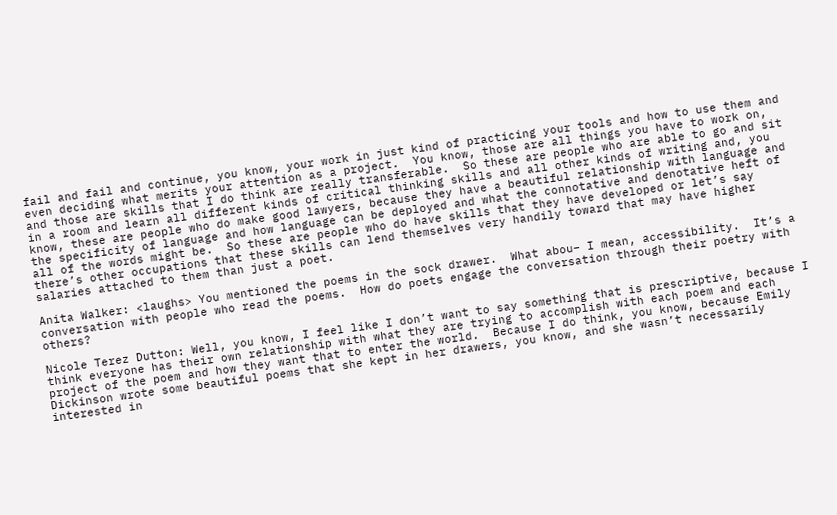fail and fail and continue, you know, your work in just kind of practicing your tools and how to use them and even deciding what merits your attention as a project.  You know, those are all things you have to work on, and those are skills that I do think are really transferable.  So these are people who are able to go and sit in a room and learn all different kinds of critical thinking skills and all other kinds of writing and, you know, these are people who do make good lawyers, because they have a beautiful relationship with language and the specificity of language and how language can be deployed and what the connotative and denotative heft of all of the words might be.  So these are people who do have skills that they have developed or let’s say there’s other occupations that these skills can lend themselves very handily toward that may have higher salaries attached to them than just a poet.

Anita Walker: <laughs> You mentioned the poems in the sock drawer.  What abou– I mean, accessibility.  It’s a conversation with people who read the poems.  How do poets engage the conversation through their poetry with others?

Nicole Terez Dutton: Well, you know, I feel like I don’t want to say something that is prescriptive, because I think everyone has their own relationship with what they are trying to accomplish with each poem and each project of the poem and how they want that to enter the world.  Because I do think, you know, because Emily Dickinson wrote some beautiful poems that she kept in her drawers, you know, and she wasn’t necessarily interested in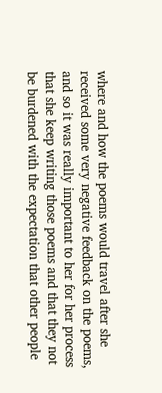where and how the poems would travel after she received some very negative feedback on the poems, and so it was really important to her for her process that she keep writing those poems and that they not be burdened with the expectation that other people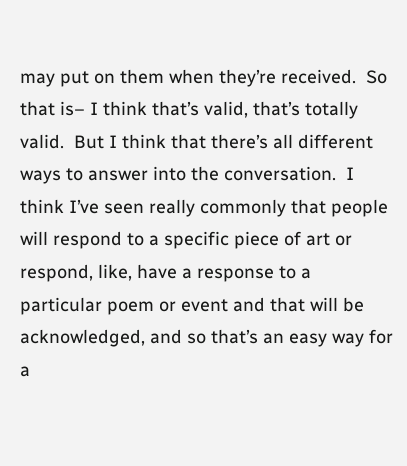may put on them when they’re received.  So that is– I think that’s valid, that’s totally valid.  But I think that there’s all different ways to answer into the conversation.  I think I’ve seen really commonly that people will respond to a specific piece of art or respond, like, have a response to a particular poem or event and that will be acknowledged, and so that’s an easy way for a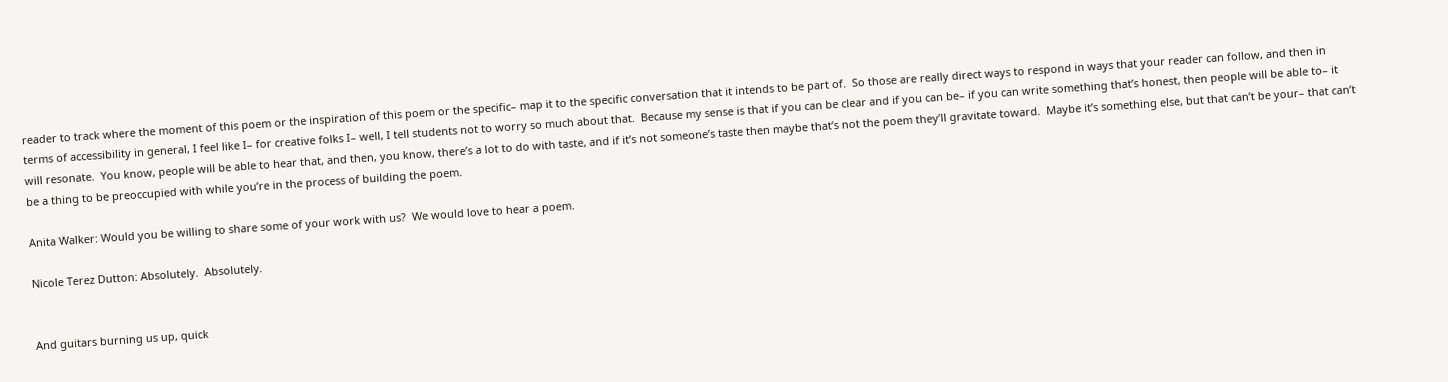reader to track where the moment of this poem or the inspiration of this poem or the specific– map it to the specific conversation that it intends to be part of.  So those are really direct ways to respond in ways that your reader can follow, and then in terms of accessibility in general, I feel like I– for creative folks I– well, I tell students not to worry so much about that.  Because my sense is that if you can be clear and if you can be– if you can write something that’s honest, then people will be able to– it will resonate.  You know, people will be able to hear that, and then, you know, there’s a lot to do with taste, and if it’s not someone’s taste then maybe that’s not the poem they’ll gravitate toward.  Maybe it’s something else, but that can’t be your– that can’t be a thing to be preoccupied with while you’re in the process of building the poem.

Anita Walker: Would you be willing to share some of your work with us?  We would love to hear a poem.

Nicole Terez Dutton: Absolutely.  Absolutely.


And guitars burning us up, quick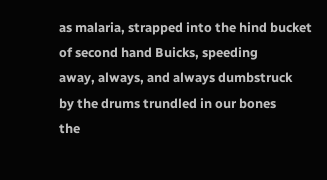as malaria, strapped into the hind bucket
of second hand Buicks, speeding
away, always, and always dumbstruck
by the drums trundled in our bones
the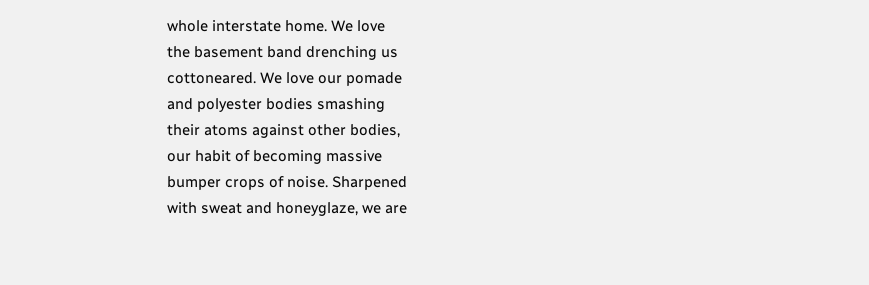whole interstate home. We love
the basement band drenching us
cottoneared. We love our pomade
and polyester bodies smashing
their atoms against other bodies,
our habit of becoming massive
bumper crops of noise. Sharpened
with sweat and honeyglaze, we are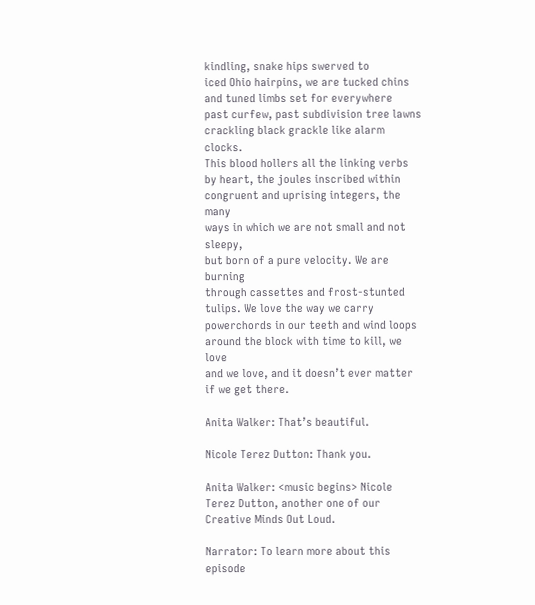kindling, snake hips swerved to
iced Ohio hairpins, we are tucked chins
and tuned limbs set for everywhere
past curfew, past subdivision tree lawns
crackling black grackle like alarm clocks.
This blood hollers all the linking verbs
by heart, the joules inscribed within
congruent and uprising integers, the many
ways in which we are not small and not sleepy,
but born of a pure velocity. We are burning
through cassettes and frost-stunted
tulips. We love the way we carry
powerchords in our teeth and wind loops
around the block with time to kill, we love
and we love, and it doesn’t ever matter
if we get there.

Anita Walker: That’s beautiful.

Nicole Terez Dutton: Thank you.

Anita Walker: <music begins> Nicole Terez Dutton, another one of our Creative Minds Out Loud.

Narrator: To learn more about this episode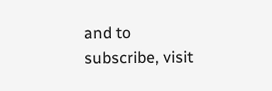and to subscribe, visit